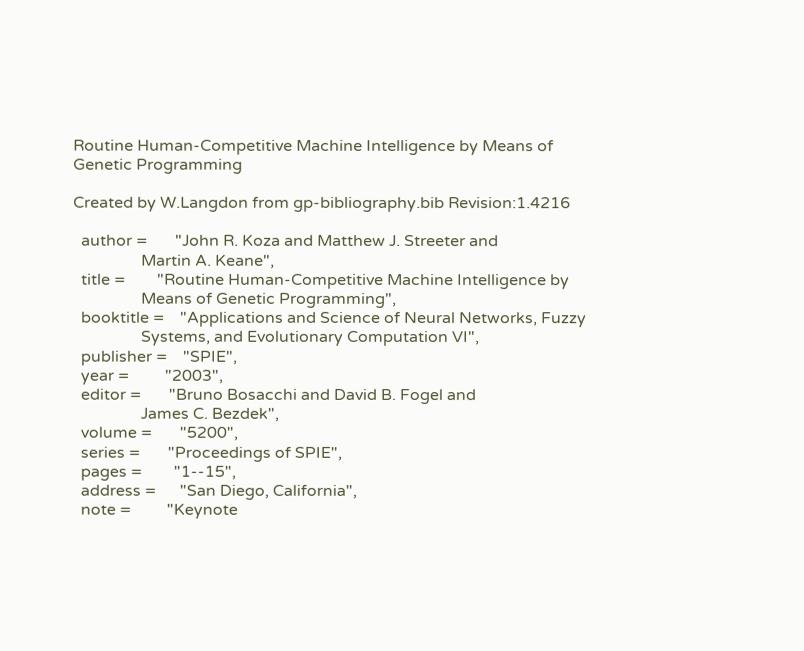Routine Human-Competitive Machine Intelligence by Means of Genetic Programming

Created by W.Langdon from gp-bibliography.bib Revision:1.4216

  author =       "John R. Koza and Matthew J. Streeter and
                 Martin A. Keane",
  title =        "Routine Human-Competitive Machine Intelligence by
                 Means of Genetic Programming",
  booktitle =    "Applications and Science of Neural Networks, Fuzzy
                 Systems, and Evolutionary Computation VI",
  publisher =    "SPIE",
  year =         "2003",
  editor =       "Bruno Bosacchi and David B. Fogel and
                 James C. Bezdek",
  volume =       "5200",
  series =       "Proceedings of SPIE",
  pages =        "1--15",
  address =      "San Diego, California",
  note =         "Keynote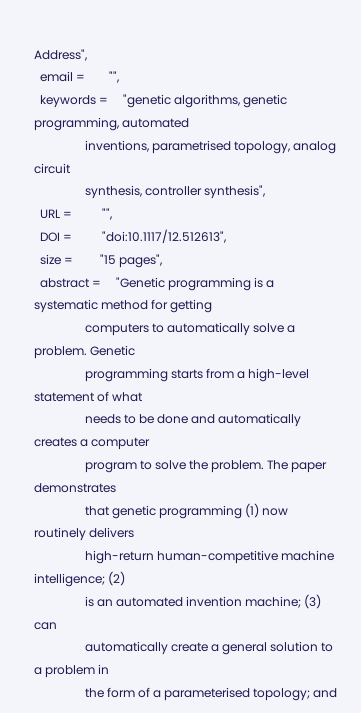Address",
  email =        "",
  keywords =     "genetic algorithms, genetic programming, automated
                 inventions, parametrised topology, analog circuit
                 synthesis, controller synthesis",
  URL =          "",
  DOI =          "doi:10.1117/12.512613",
  size =         "15 pages",
  abstract =     "Genetic programming is a systematic method for getting
                 computers to automatically solve a problem. Genetic
                 programming starts from a high-level statement of what
                 needs to be done and automatically creates a computer
                 program to solve the problem. The paper demonstrates
                 that genetic programming (1) now routinely delivers
                 high-return human-competitive machine intelligence; (2)
                 is an automated invention machine; (3) can
                 automatically create a general solution to a problem in
                 the form of a parameterised topology; and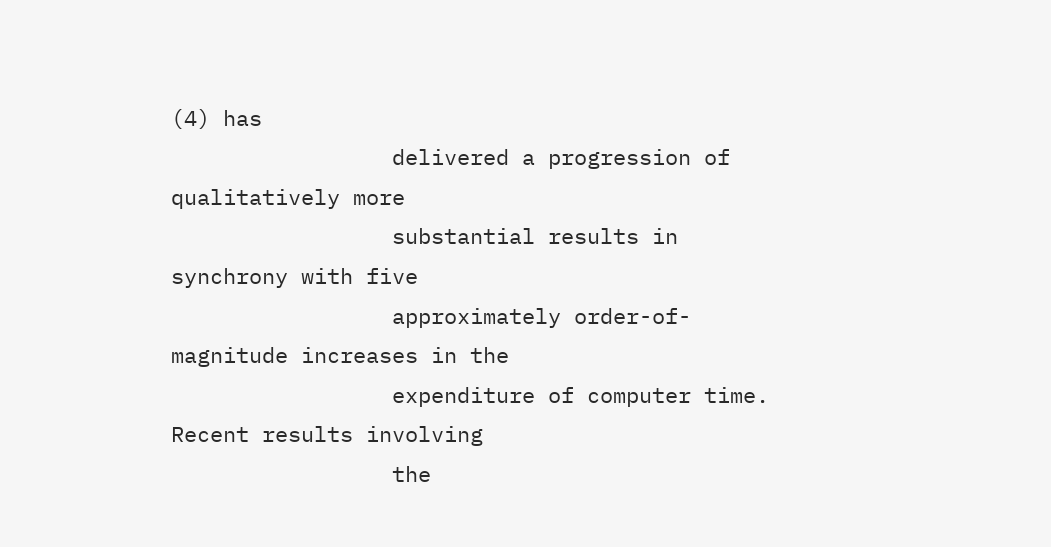(4) has
                 delivered a progression of qualitatively more
                 substantial results in synchrony with five
                 approximately order-of-magnitude increases in the
                 expenditure of computer time. Recent results involving
                 the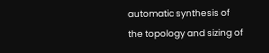automatic synthesis of the topology and sizing of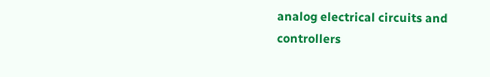analog electrical circuits and controllers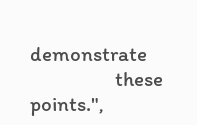demonstrate
                 these points.",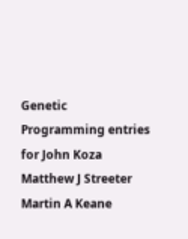Genetic Programming entries for John Koza Matthew J Streeter Martin A Keane